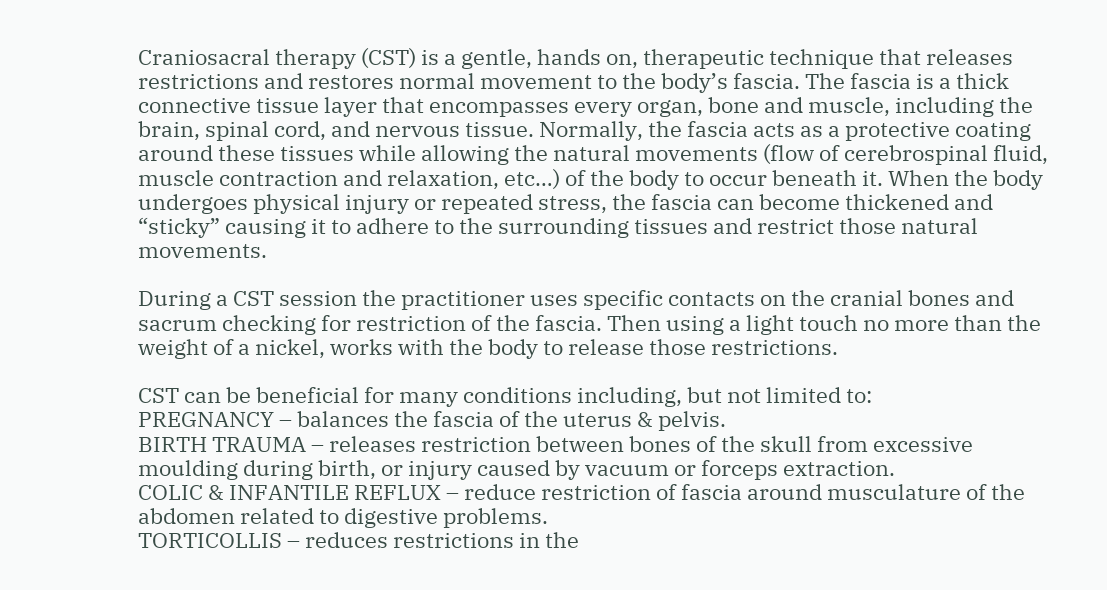Craniosacral therapy (CST) is a gentle, hands on, therapeutic technique that releases restrictions and restores normal movement to the body’s fascia. The fascia is a thick connective tissue layer that encompasses every organ, bone and muscle, including the brain, spinal cord, and nervous tissue. Normally, the fascia acts as a protective coating around these tissues while allowing the natural movements (flow of cerebrospinal fluid, muscle contraction and relaxation, etc…) of the body to occur beneath it. When the body undergoes physical injury or repeated stress, the fascia can become thickened and “sticky” causing it to adhere to the surrounding tissues and restrict those natural movements.

During a CST session the practitioner uses specific contacts on the cranial bones and sacrum checking for restriction of the fascia. Then using a light touch no more than the weight of a nickel, works with the body to release those restrictions.

CST can be beneficial for many conditions including, but not limited to:
PREGNANCY – balances the fascia of the uterus & pelvis.
BIRTH TRAUMA – releases restriction between bones of the skull from excessive moulding during birth, or injury caused by vacuum or forceps extraction.
COLIC & INFANTILE REFLUX – reduce restriction of fascia around musculature of the abdomen related to digestive problems.
TORTICOLLIS – reduces restrictions in the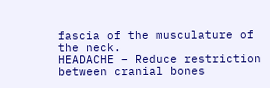fascia of the musculature of the neck.
HEADACHE – Reduce restriction between cranial bones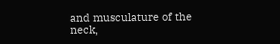and musculature of the neck,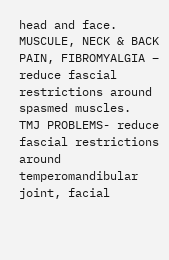head and face.
MUSCULE, NECK & BACK PAIN, FIBROMYALGIA – reduce fascial restrictions around spasmed muscles.
TMJ PROBLEMS- reduce fascial restrictions around temperomandibular joint, facial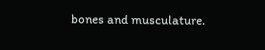bones and musculature.